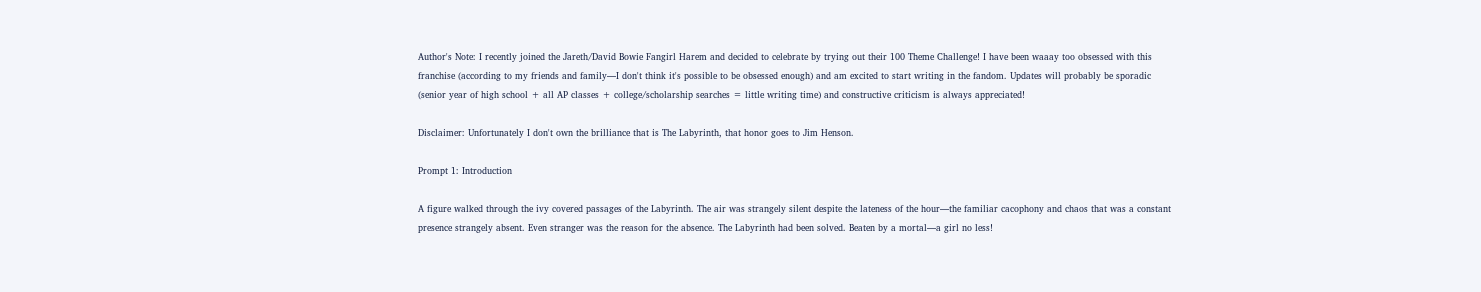Author's Note: I recently joined the Jareth/David Bowie Fangirl Harem and decided to celebrate by trying out their 100 Theme Challenge! I have been waaay too obsessed with this franchise (according to my friends and family—I don't think it's possible to be obsessed enough) and am excited to start writing in the fandom. Updates will probably be sporadic (senior year of high school + all AP classes + college/scholarship searches = little writing time) and constructive criticism is always appreciated!

Disclaimer: Unfortunately I don't own the brilliance that is The Labyrinth, that honor goes to Jim Henson.

Prompt 1: Introduction

A figure walked through the ivy covered passages of the Labyrinth. The air was strangely silent despite the lateness of the hour—the familiar cacophony and chaos that was a constant presence strangely absent. Even stranger was the reason for the absence. The Labyrinth had been solved. Beaten by a mortal—a girl no less!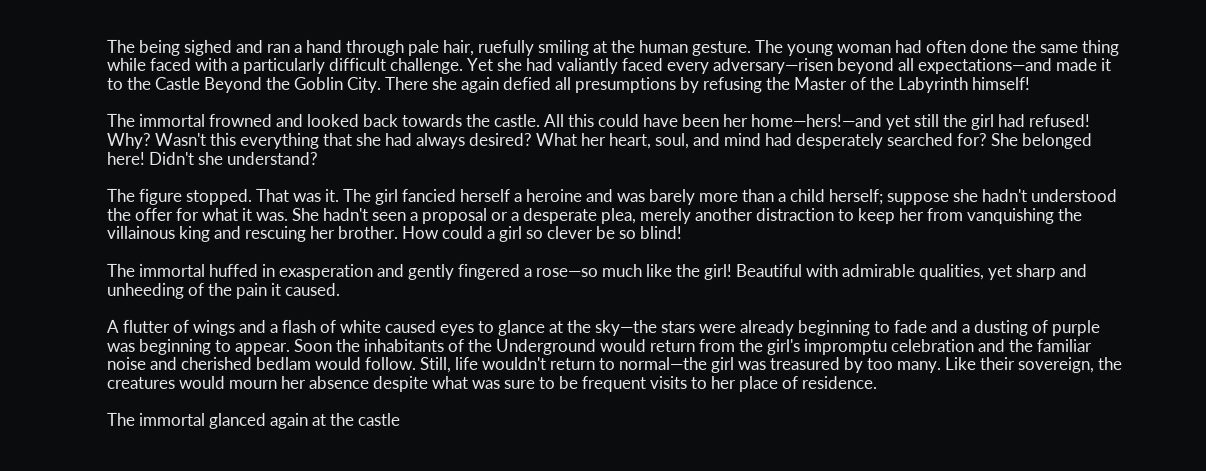The being sighed and ran a hand through pale hair, ruefully smiling at the human gesture. The young woman had often done the same thing while faced with a particularly difficult challenge. Yet she had valiantly faced every adversary—risen beyond all expectations—and made it to the Castle Beyond the Goblin City. There she again defied all presumptions by refusing the Master of the Labyrinth himself!

The immortal frowned and looked back towards the castle. All this could have been her home—hers!—and yet still the girl had refused! Why? Wasn't this everything that she had always desired? What her heart, soul, and mind had desperately searched for? She belonged here! Didn't she understand?

The figure stopped. That was it. The girl fancied herself a heroine and was barely more than a child herself; suppose she hadn't understood the offer for what it was. She hadn't seen a proposal or a desperate plea, merely another distraction to keep her from vanquishing the villainous king and rescuing her brother. How could a girl so clever be so blind!

The immortal huffed in exasperation and gently fingered a rose—so much like the girl! Beautiful with admirable qualities, yet sharp and unheeding of the pain it caused.

A flutter of wings and a flash of white caused eyes to glance at the sky—the stars were already beginning to fade and a dusting of purple was beginning to appear. Soon the inhabitants of the Underground would return from the girl's impromptu celebration and the familiar noise and cherished bedlam would follow. Still, life wouldn't return to normal—the girl was treasured by too many. Like their sovereign, the creatures would mourn her absence despite what was sure to be frequent visits to her place of residence.

The immortal glanced again at the castle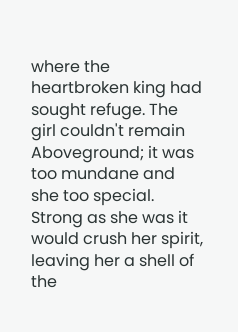where the heartbroken king had sought refuge. The girl couldn't remain Aboveground; it was too mundane and she too special. Strong as she was it would crush her spirit, leaving her a shell of the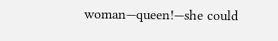woman—queen!—she could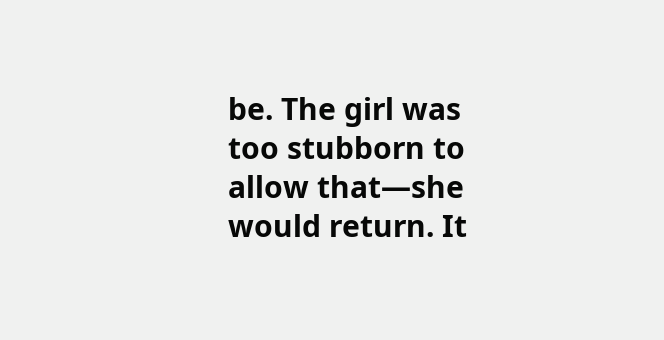be. The girl was too stubborn to allow that—she would return. It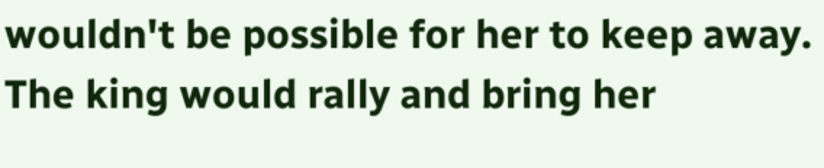wouldn't be possible for her to keep away. The king would rally and bring her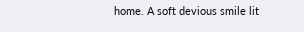home. A soft devious smile lit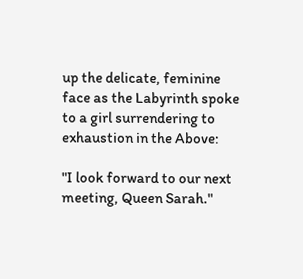up the delicate, feminine face as the Labyrinth spoke to a girl surrendering to exhaustion in the Above:

"I look forward to our next meeting, Queen Sarah."